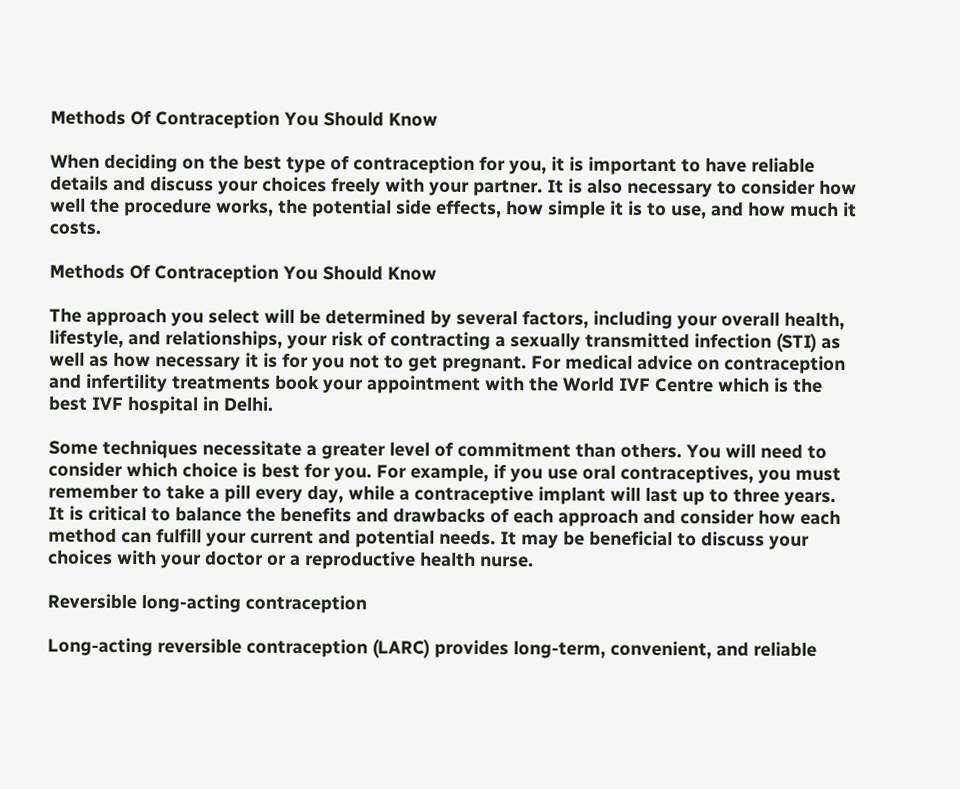Methods Of Contraception You Should Know

When deciding on the best type of contraception for you, it is important to have reliable details and discuss your choices freely with your partner. It is also necessary to consider how well the procedure works, the potential side effects, how simple it is to use, and how much it costs.

Methods Of Contraception You Should Know

The approach you select will be determined by several factors, including your overall health, lifestyle, and relationships, your risk of contracting a sexually transmitted infection (STI) as well as how necessary it is for you not to get pregnant. For medical advice on contraception and infertility treatments book your appointment with the World IVF Centre which is the best IVF hospital in Delhi.

Some techniques necessitate a greater level of commitment than others. You will need to consider which choice is best for you. For example, if you use oral contraceptives, you must remember to take a pill every day, while a contraceptive implant will last up to three years. It is critical to balance the benefits and drawbacks of each approach and consider how each method can fulfill your current and potential needs. It may be beneficial to discuss your choices with your doctor or a reproductive health nurse.

Reversible long-acting contraception

Long-acting reversible contraception (LARC) provides long-term, convenient, and reliable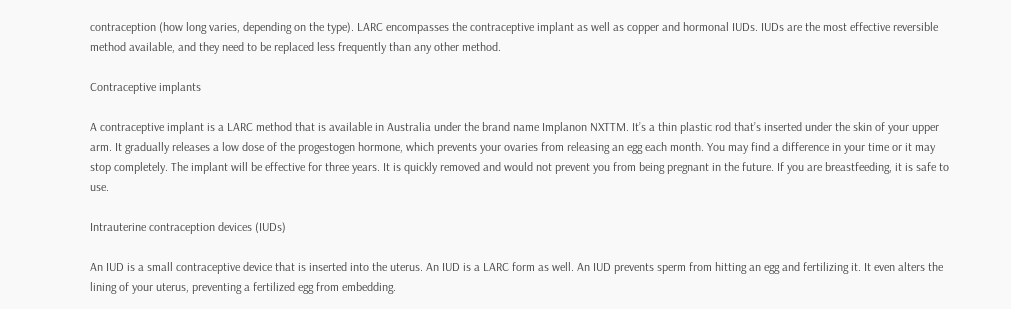contraception (how long varies, depending on the type). LARC encompasses the contraceptive implant as well as copper and hormonal IUDs. IUDs are the most effective reversible method available, and they need to be replaced less frequently than any other method.

Contraceptive implants

A contraceptive implant is a LARC method that is available in Australia under the brand name Implanon NXTTM. It’s a thin plastic rod that’s inserted under the skin of your upper arm. It gradually releases a low dose of the progestogen hormone, which prevents your ovaries from releasing an egg each month. You may find a difference in your time or it may stop completely. The implant will be effective for three years. It is quickly removed and would not prevent you from being pregnant in the future. If you are breastfeeding, it is safe to use.

Intrauterine contraception devices (IUDs)

An IUD is a small contraceptive device that is inserted into the uterus. An IUD is a LARC form as well. An IUD prevents sperm from hitting an egg and fertilizing it. It even alters the lining of your uterus, preventing a fertilized egg from embedding.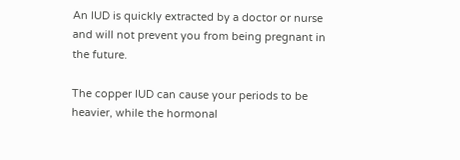An IUD is quickly extracted by a doctor or nurse and will not prevent you from being pregnant in the future.

The copper IUD can cause your periods to be heavier, while the hormonal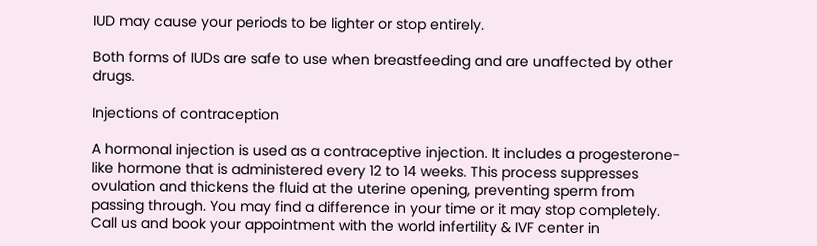IUD may cause your periods to be lighter or stop entirely.

Both forms of IUDs are safe to use when breastfeeding and are unaffected by other drugs.

Injections of contraception

A hormonal injection is used as a contraceptive injection. It includes a progesterone-like hormone that is administered every 12 to 14 weeks. This process suppresses ovulation and thickens the fluid at the uterine opening, preventing sperm from passing through. You may find a difference in your time or it may stop completely. Call us and book your appointment with the world infertility & IVF center in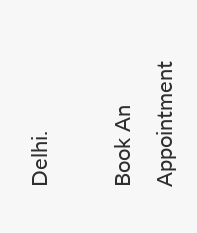Delhi.

Book An Appointment